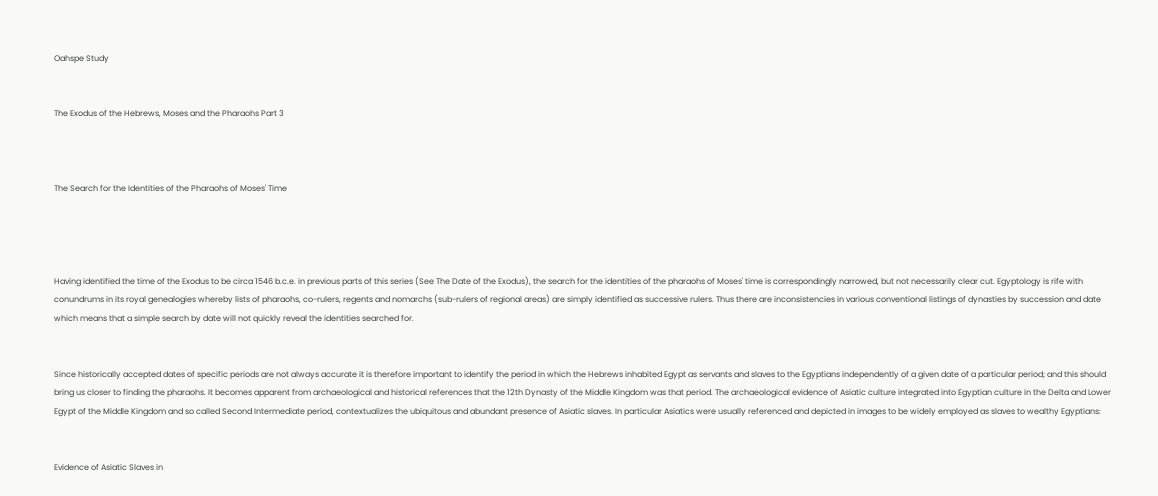Oahspe Study


The Exodus of the Hebrews, Moses and the Pharaohs Part 3



The Search for the Identities of the Pharaohs of Moses' Time




Having identified the time of the Exodus to be circa 1546 b.c.e. in previous parts of this series (See The Date of the Exodus), the search for the identities of the pharaohs of Moses' time is correspondingly narrowed, but not necessarily clear cut. Egyptology is rife with conundrums in its royal genealogies whereby lists of pharaohs, co-rulers, regents and nomarchs (sub-rulers of regional areas) are simply identified as successive rulers. Thus there are inconsistencies in various conventional listings of dynasties by succession and date which means that a simple search by date will not quickly reveal the identities searched for.


Since historically accepted dates of specific periods are not always accurate it is therefore important to identify the period in which the Hebrews inhabited Egypt as servants and slaves to the Egyptians independently of a given date of a particular period; and this should bring us closer to finding the pharaohs. It becomes apparent from archaeological and historical references that the 12th Dynasty of the Middle Kingdom was that period. The archaeological evidence of Asiatic culture integrated into Egyptian culture in the Delta and Lower Egypt of the Middle Kingdom and so called Second Intermediate period, contextualizes the ubiquitous and abundant presence of Asiatic slaves. In particular Asiatics were usually referenced and depicted in images to be widely employed as slaves to wealthy Egyptians:


Evidence of Asiatic Slaves in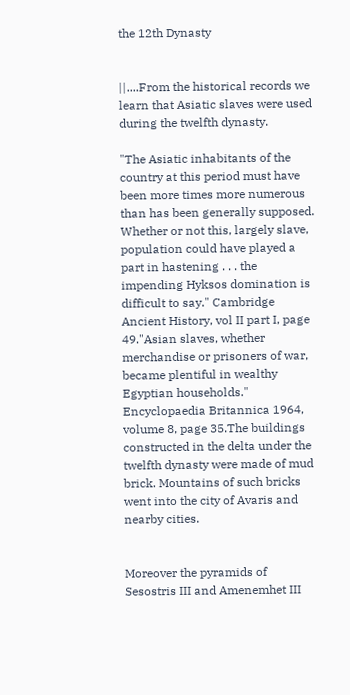the 12th Dynasty


||....From the historical records we learn that Asiatic slaves were used during the twelfth dynasty.

"The Asiatic inhabitants of the country at this period must have been more times more numerous than has been generally supposed. Whether or not this, largely slave, population could have played a part in hastening . . . the impending Hyksos domination is difficult to say." Cambridge Ancient History, vol II part I, page 49."Asian slaves, whether merchandise or prisoners of war, became plentiful in wealthy Egyptian households." Encyclopaedia Britannica 1964, volume 8, page 35.The buildings constructed in the delta under the twelfth dynasty were made of mud brick. Mountains of such bricks went into the city of Avaris and nearby cities.


Moreover the pyramids of Sesostris III and Amenemhet III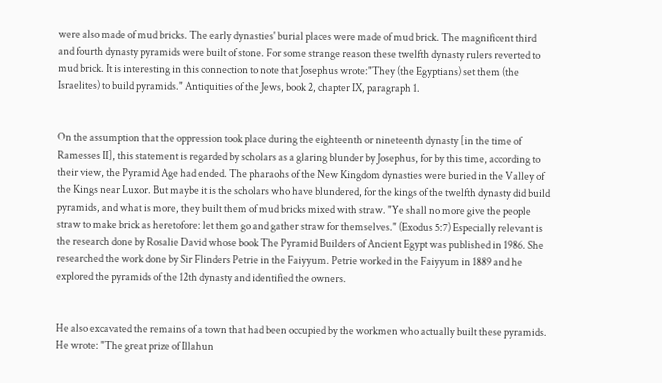were also made of mud bricks. The early dynasties' burial places were made of mud brick. The magnificent third and fourth dynasty pyramids were built of stone. For some strange reason these twelfth dynasty rulers reverted to mud brick. It is interesting in this connection to note that Josephus wrote:"They (the Egyptians) set them (the Israelites) to build pyramids." Antiquities of the Jews, book 2, chapter IX, paragraph 1.


On the assumption that the oppression took place during the eighteenth or nineteenth dynasty [in the time of Ramesses II], this statement is regarded by scholars as a glaring blunder by Josephus, for by this time, according to their view, the Pyramid Age had ended. The pharaohs of the New Kingdom dynasties were buried in the Valley of the Kings near Luxor. But maybe it is the scholars who have blundered, for the kings of the twelfth dynasty did build pyramids, and what is more, they built them of mud bricks mixed with straw. "Ye shall no more give the people straw to make brick as heretofore: let them go and gather straw for themselves." (Exodus 5:7) Especially relevant is the research done by Rosalie David whose book The Pyramid Builders of Ancient Egypt was published in 1986. She researched the work done by Sir Flinders Petrie in the Faiyyum. Petrie worked in the Faiyyum in 1889 and he explored the pyramids of the 12th dynasty and identified the owners.


He also excavated the remains of a town that had been occupied by the workmen who actually built these pyramids. He wrote: "The great prize of Illahun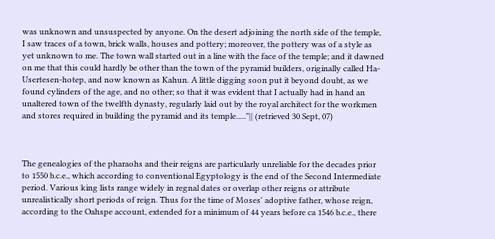was unknown and unsuspected by anyone. On the desert adjoining the north side of the temple, I saw traces of a town, brick walls, houses and pottery; moreover, the pottery was of a style as yet unknown to me. The town wall started out in a line with the face of the temple; and it dawned on me that this could hardly be other than the town of the pyramid builders, originally called Ha-Usertesen-hotep, and now known as Kahun. A little digging soon put it beyond doubt, as we found cylinders of the age, and no other; so that it was evident that I actually had in hand an unaltered town of the twelfth dynasty, regularly laid out by the royal architect for the workmen and stores required in building the pyramid and its temple....."|| (retrieved 30 Sept, 07)



The genealogies of the pharaohs and their reigns are particularly unreliable for the decades prior to 1550 b.c.e., which according to conventional Egyptology is the end of the Second Intermediate period. Various king lists range widely in regnal dates or overlap other reigns or attribute unrealistically short periods of reign. Thus for the time of Moses' adoptive father, whose reign, according to the Oahspe account, extended for a minimum of 44 years before ca 1546 b.c.e., there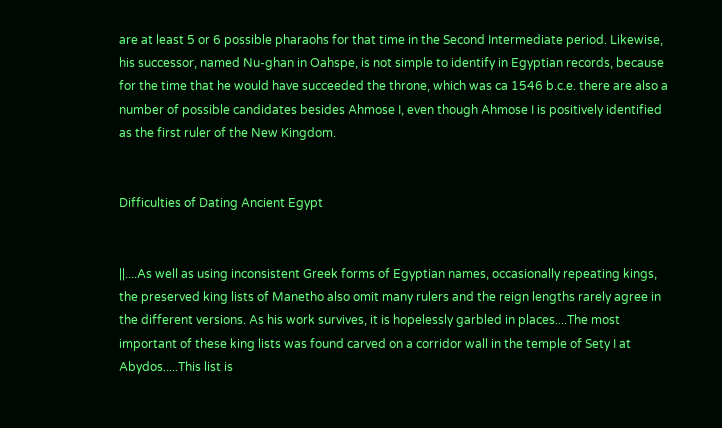are at least 5 or 6 possible pharaohs for that time in the Second Intermediate period. Likewise, his successor, named Nu-ghan in Oahspe, is not simple to identify in Egyptian records, because for the time that he would have succeeded the throne, which was ca 1546 b.c.e. there are also a number of possible candidates besides Ahmose I, even though Ahmose I is positively identified as the first ruler of the New Kingdom.


Difficulties of Dating Ancient Egypt


||....As well as using inconsistent Greek forms of Egyptian names, occasionally repeating kings, the preserved king lists of Manetho also omit many rulers and the reign lengths rarely agree in the different versions. As his work survives, it is hopelessly garbled in places....The most important of these king lists was found carved on a corridor wall in the temple of Sety I at Abydos.....This list is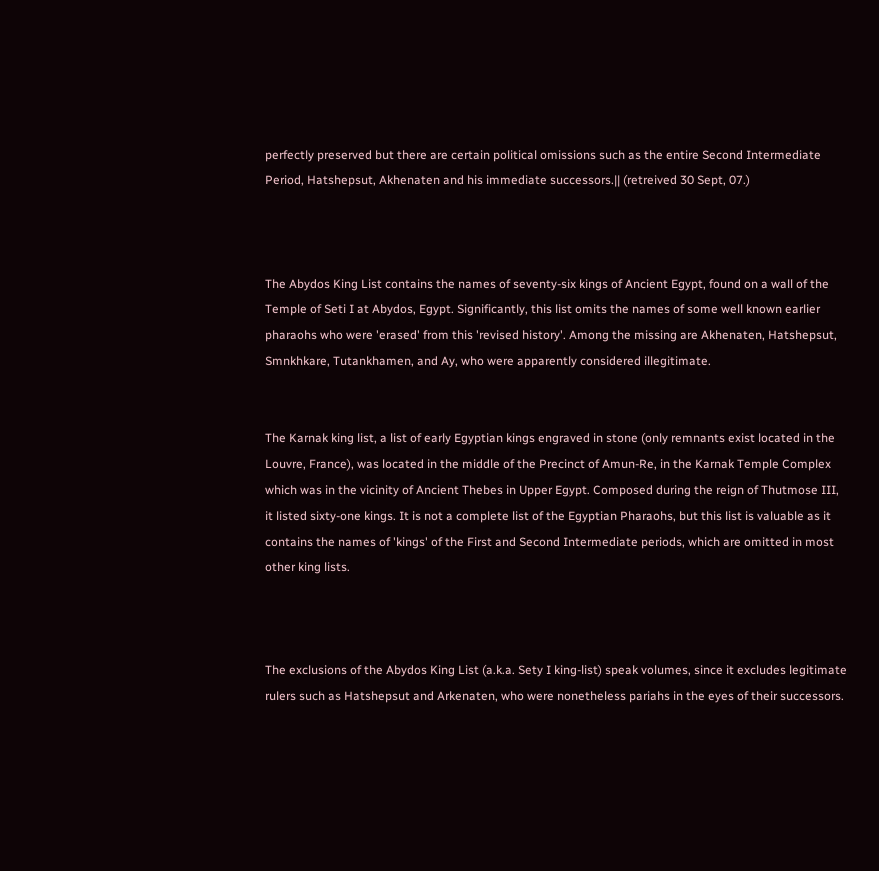perfectly preserved but there are certain political omissions such as the entire Second Intermediate Period, Hatshepsut, Akhenaten and his immediate successors.|| (retreived 30 Sept, 07.)



The Abydos King List contains the names of seventy-six kings of Ancient Egypt, found on a wall of the Temple of Seti I at Abydos, Egypt. Significantly, this list omits the names of some well known earlier pharaohs who were 'erased' from this 'revised history'. Among the missing are Akhenaten, Hatshepsut, Smnkhkare, Tutankhamen, and Ay, who were apparently considered illegitimate.


The Karnak king list, a list of early Egyptian kings engraved in stone (only remnants exist located in the Louvre, France), was located in the middle of the Precinct of Amun-Re, in the Karnak Temple Complex which was in the vicinity of Ancient Thebes in Upper Egypt. Composed during the reign of Thutmose III, it listed sixty-one kings. It is not a complete list of the Egyptian Pharaohs, but this list is valuable as it contains the names of 'kings' of the First and Second Intermediate periods, which are omitted in most other king lists.



The exclusions of the Abydos King List (a.k.a. Sety I king-list) speak volumes, since it excludes legitimate rulers such as Hatshepsut and Arkenaten, who were nonetheless pariahs in the eyes of their successors.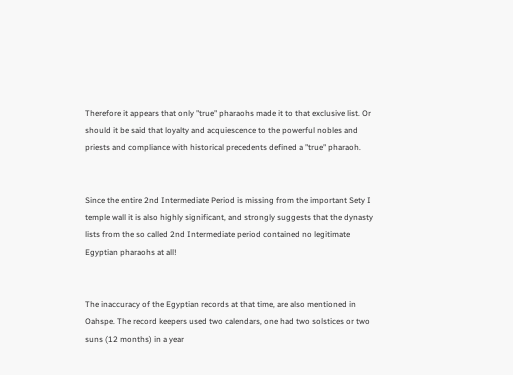Therefore it appears that only "true" pharaohs made it to that exclusive list. Or should it be said that loyalty and acquiescence to the powerful nobles and priests and compliance with historical precedents defined a "true" pharaoh.


Since the entire 2nd Intermediate Period is missing from the important Sety I temple wall it is also highly significant, and strongly suggests that the dynasty lists from the so called 2nd Intermediate period contained no legitimate Egyptian pharaohs at all!


The inaccuracy of the Egyptian records at that time, are also mentioned in Oahspe. The record keepers used two calendars, one had two solstices or two suns (12 months) in a year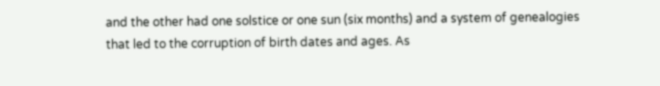and the other had one solstice or one sun (six months) and a system of genealogies that led to the corruption of birth dates and ages. As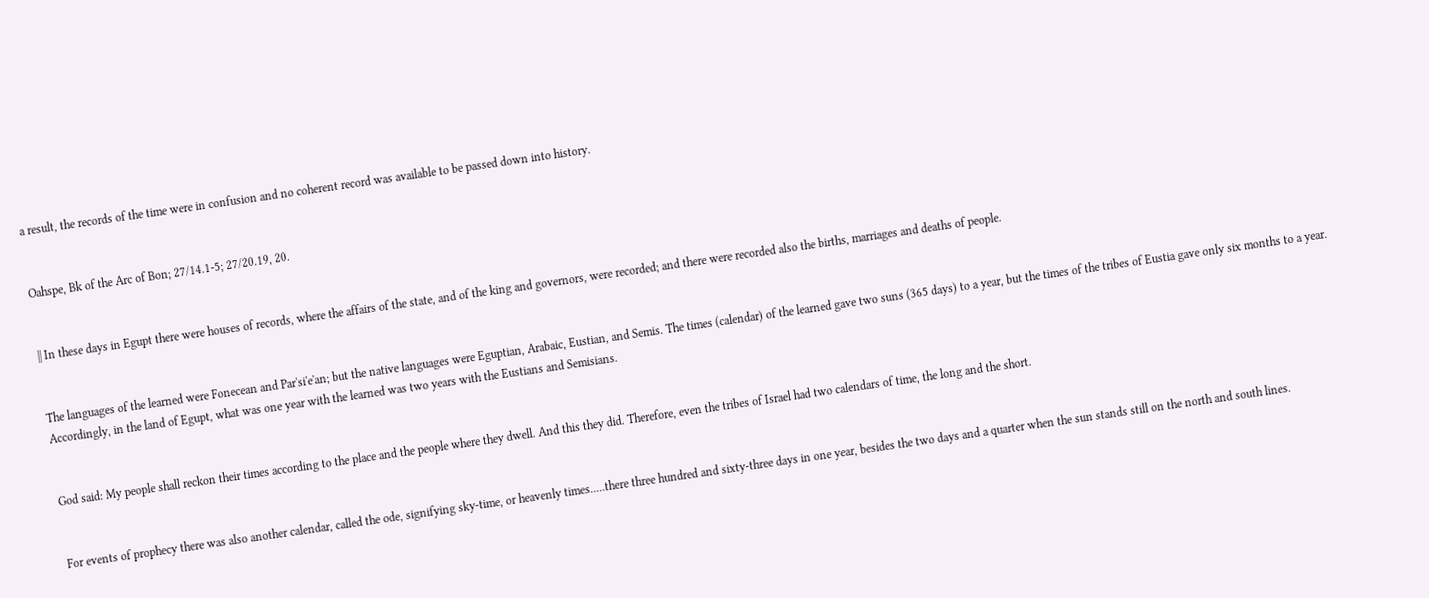a result, the records of the time were in confusion and no coherent record was available to be passed down into history.


Oahspe, Bk of the Arc of Bon; 27/14.1-5; 27/20.19, 20.


|| In these days in Egupt there were houses of records, where the affairs of the state, and of the king and governors, were recorded; and there were recorded also the births, marriages and deaths of people.


The languages of the learned were Fonecean and Par'si'e'an; but the native languages were Eguptian, Arabaic, Eustian, and Semis. The times (calendar) of the learned gave two suns (365 days) to a year, but the times of the tribes of Eustia gave only six months to a year. Accordingly, in the land of Egupt, what was one year with the learned was two years with the Eustians and Semisians.


God said: My people shall reckon their times according to the place and the people where they dwell. And this they did. Therefore, even the tribes of Israel had two calendars of time, the long and the short.


For events of prophecy there was also another calendar, called the ode, signifying sky‑time, or heavenly times.....there three hundred and sixty‑three days in one year, besides the two days and a quarter when the sun stands still on the north and south lines.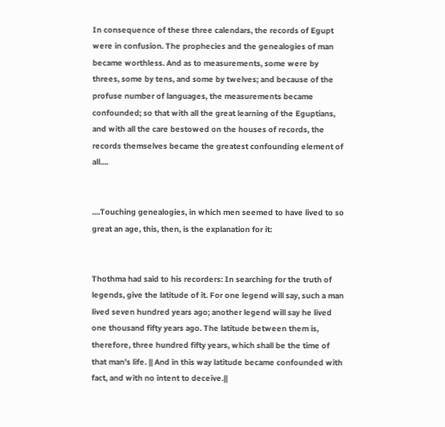In consequence of these three calendars, the records of Egupt were in confusion. The prophecies and the genealogies of man became worthless. And as to measurements, some were by threes, some by tens, and some by twelves; and because of the profuse number of languages, the measurements became confounded; so that with all the great learning of the Eguptians, and with all the care bestowed on the houses of records, the records themselves became the greatest confounding element of all....


....Touching genealogies, in which men seemed to have lived to so great an age, this, then, is the explanation for it:


Thothma had said to his recorders: In searching for the truth of legends, give the latitude of it. For one legend will say, such a man lived seven hundred years ago; another legend will say he lived one thousand fifty years ago. The latitude between them is, therefore, three hundred fifty years, which shall be the time of that man's life. || And in this way latitude became confounded with fact, and with no intent to deceive.||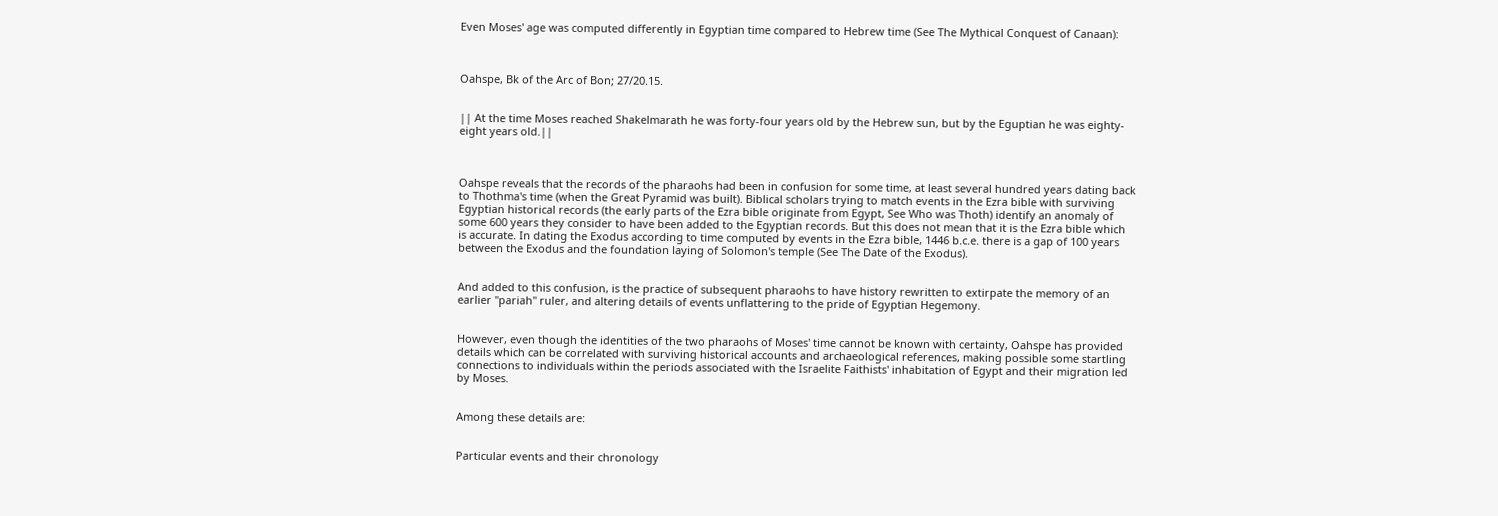Even Moses' age was computed differently in Egyptian time compared to Hebrew time (See The Mythical Conquest of Canaan):



Oahspe, Bk of the Arc of Bon; 27/20.15.


|| At the time Moses reached Shakelmarath he was forty-four years old by the Hebrew sun, but by the Eguptian he was eighty-eight years old.||



Oahspe reveals that the records of the pharaohs had been in confusion for some time, at least several hundred years dating back to Thothma's time (when the Great Pyramid was built). Biblical scholars trying to match events in the Ezra bible with surviving Egyptian historical records (the early parts of the Ezra bible originate from Egypt, See Who was Thoth) identify an anomaly of some 600 years they consider to have been added to the Egyptian records. But this does not mean that it is the Ezra bible which is accurate. In dating the Exodus according to time computed by events in the Ezra bible, 1446 b.c.e. there is a gap of 100 years between the Exodus and the foundation laying of Solomon's temple (See The Date of the Exodus).


And added to this confusion, is the practice of subsequent pharaohs to have history rewritten to extirpate the memory of an earlier "pariah" ruler, and altering details of events unflattering to the pride of Egyptian Hegemony.


However, even though the identities of the two pharaohs of Moses' time cannot be known with certainty, Oahspe has provided details which can be correlated with surviving historical accounts and archaeological references, making possible some startling connections to individuals within the periods associated with the Israelite Faithists' inhabitation of Egypt and their migration led by Moses.


Among these details are:


Particular events and their chronology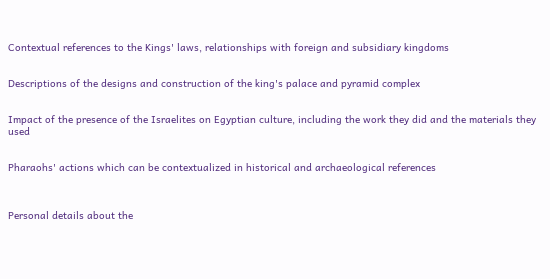Contextual references to the Kings' laws, relationships with foreign and subsidiary kingdoms


Descriptions of the designs and construction of the king's palace and pyramid complex


Impact of the presence of the Israelites on Egyptian culture, including the work they did and the materials they used


Pharaohs' actions which can be contextualized in historical and archaeological references



Personal details about the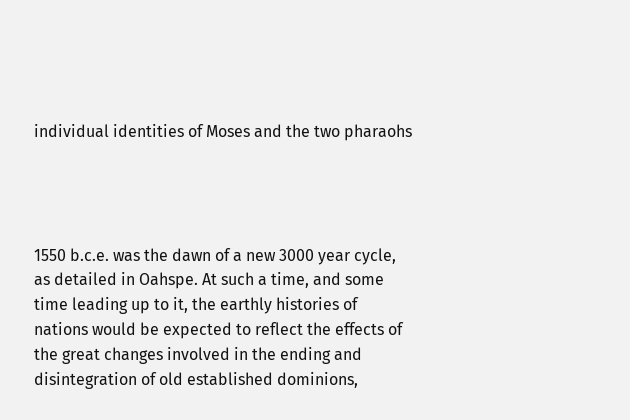individual identities of Moses and the two pharaohs




1550 b.c.e. was the dawn of a new 3000 year cycle, as detailed in Oahspe. At such a time, and some time leading up to it, the earthly histories of nations would be expected to reflect the effects of the great changes involved in the ending and disintegration of old established dominions,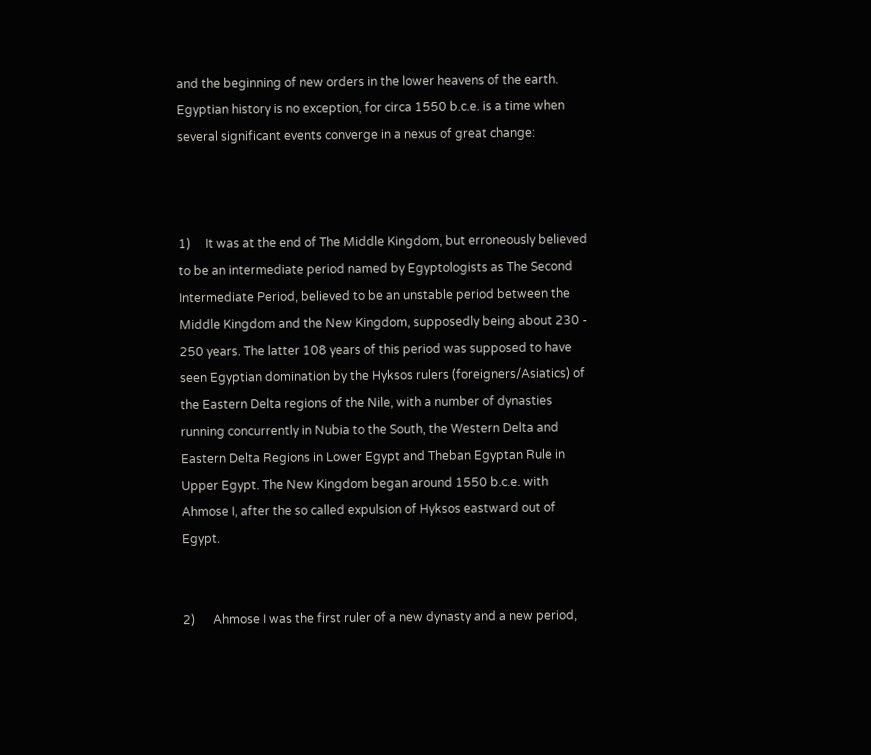and the beginning of new orders in the lower heavens of the earth. Egyptian history is no exception, for circa 1550 b.c.e. is a time when several significant events converge in a nexus of great change:



1)     It was at the end of The Middle Kingdom, but erroneously believed to be an intermediate period named by Egyptologists as The Second Intermediate Period, believed to be an unstable period between the Middle Kingdom and the New Kingdom, supposedly being about 230 - 250 years. The latter 108 years of this period was supposed to have seen Egyptian domination by the Hyksos rulers (foreigners/Asiatics) of the Eastern Delta regions of the Nile, with a number of dynasties running concurrently in Nubia to the South, the Western Delta and Eastern Delta Regions in Lower Egypt and Theban Egyptan Rule in Upper Egypt. The New Kingdom began around 1550 b.c.e. with Ahmose I, after the so called expulsion of Hyksos eastward out of Egypt.


2)      Ahmose I was the first ruler of a new dynasty and a new period,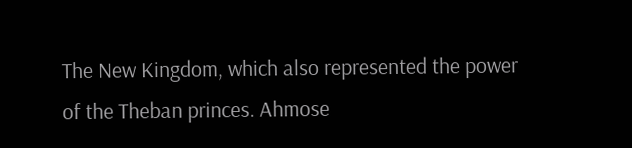The New Kingdom, which also represented the power of the Theban princes. Ahmose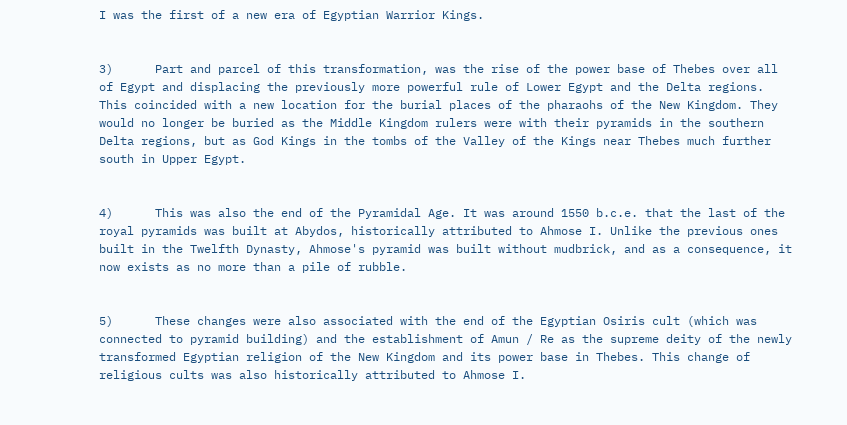I was the first of a new era of Egyptian Warrior Kings.


3)      Part and parcel of this transformation, was the rise of the power base of Thebes over all of Egypt and displacing the previously more powerful rule of Lower Egypt and the Delta regions. This coincided with a new location for the burial places of the pharaohs of the New Kingdom. They would no longer be buried as the Middle Kingdom rulers were with their pyramids in the southern Delta regions, but as God Kings in the tombs of the Valley of the Kings near Thebes much further south in Upper Egypt.


4)      This was also the end of the Pyramidal Age. It was around 1550 b.c.e. that the last of the royal pyramids was built at Abydos, historically attributed to Ahmose I. Unlike the previous ones built in the Twelfth Dynasty, Ahmose's pyramid was built without mudbrick, and as a consequence, it now exists as no more than a pile of rubble.


5)      These changes were also associated with the end of the Egyptian Osiris cult (which was connected to pyramid building) and the establishment of Amun / Re as the supreme deity of the newly transformed Egyptian religion of the New Kingdom and its power base in Thebes. This change of religious cults was also historically attributed to Ahmose I.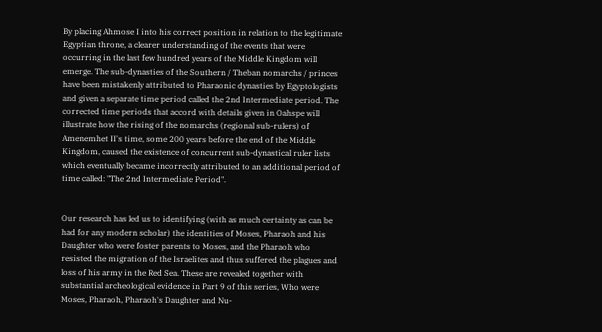By placing Ahmose I into his correct position in relation to the legitimate Egyptian throne, a clearer understanding of the events that were occurring in the last few hundred years of the Middle Kingdom will emerge. The sub-dynasties of the Southern / Theban nomarchs / princes have been mistakenly attributed to Pharaonic dynasties by Egyptologists and given a separate time period called the 2nd Intermediate period. The corrected time periods that accord with details given in Oahspe will illustrate how the rising of the nomarchs (regional sub-rulers) of Amenemhet II's time, some 200 years before the end of the Middle Kingdom, caused the existence of concurrent sub-dynastical ruler lists which eventually became incorrectly attributed to an additional period of time called: "The 2nd Intermediate Period".


Our research has led us to identifying (with as much certainty as can be had for any modern scholar) the identities of Moses, Pharaoh and his Daughter who were foster parents to Moses, and the Pharaoh who resisted the migration of the Israelites and thus suffered the plagues and loss of his army in the Red Sea. These are revealed together with substantial archeological evidence in Part 9 of this series, Who were Moses, Pharaoh, Pharaoh's Daughter and Nu-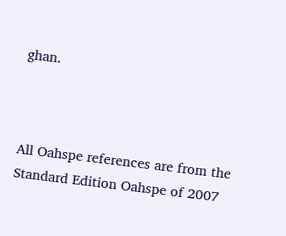ghan.



All Oahspe references are from the Standard Edition Oahspe of 2007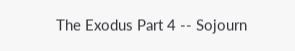The Exodus Part 4 -- Sojourn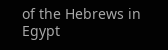of the Hebrews in Egypt